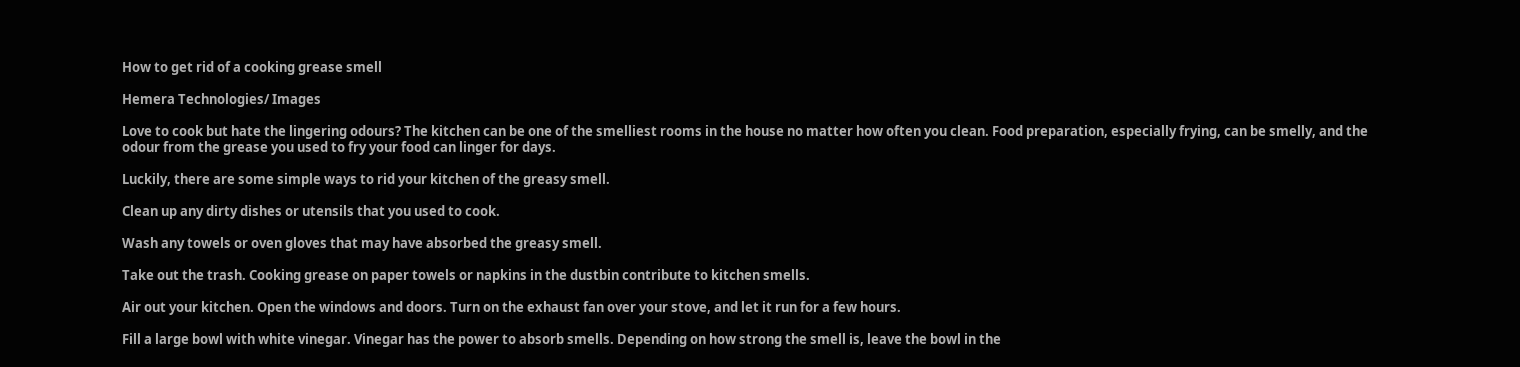How to get rid of a cooking grease smell

Hemera Technologies/ Images

Love to cook but hate the lingering odours? The kitchen can be one of the smelliest rooms in the house no matter how often you clean. Food preparation, especially frying, can be smelly, and the odour from the grease you used to fry your food can linger for days.

Luckily, there are some simple ways to rid your kitchen of the greasy smell.

Clean up any dirty dishes or utensils that you used to cook.

Wash any towels or oven gloves that may have absorbed the greasy smell.

Take out the trash. Cooking grease on paper towels or napkins in the dustbin contribute to kitchen smells.

Air out your kitchen. Open the windows and doors. Turn on the exhaust fan over your stove, and let it run for a few hours.

Fill a large bowl with white vinegar. Vinegar has the power to absorb smells. Depending on how strong the smell is, leave the bowl in the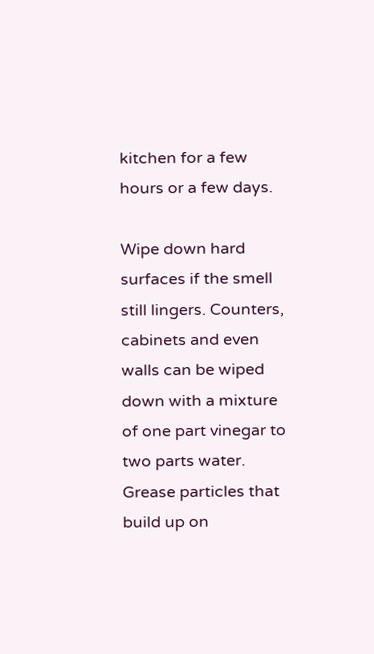kitchen for a few hours or a few days.

Wipe down hard surfaces if the smell still lingers. Counters, cabinets and even walls can be wiped down with a mixture of one part vinegar to two parts water. Grease particles that build up on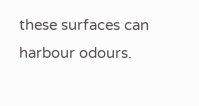these surfaces can harbour odours.